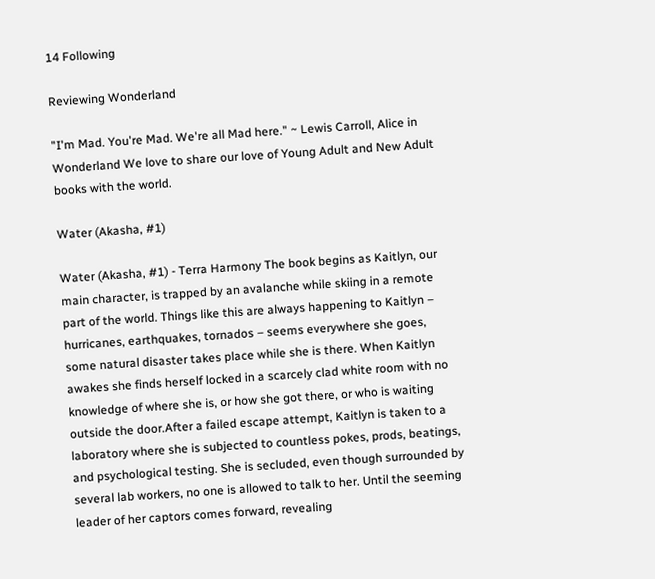14 Following

Reviewing Wonderland

"I'm Mad. You're Mad. We're all Mad here." ~ Lewis Carroll, Alice in Wonderland We love to share our love of Young Adult and New Adult books with the world.

Water (Akasha, #1)

Water (Akasha, #1) - Terra Harmony The book begins as Kaitlyn, our main character, is trapped by an avalanche while skiing in a remote part of the world. Things like this are always happening to Kaitlyn – hurricanes, earthquakes, tornados – seems everywhere she goes, some natural disaster takes place while she is there. When Kaitlyn awakes she finds herself locked in a scarcely clad white room with no knowledge of where she is, or how she got there, or who is waiting outside the door.After a failed escape attempt, Kaitlyn is taken to a laboratory where she is subjected to countless pokes, prods, beatings, and psychological testing. She is secluded, even though surrounded by several lab workers, no one is allowed to talk to her. Until the seeming leader of her captors comes forward, revealing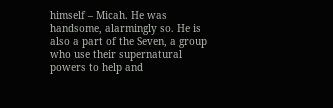himself – Micah. He was handsome, alarmingly so. He is also a part of the Seven, a group who use their supernatural powers to help and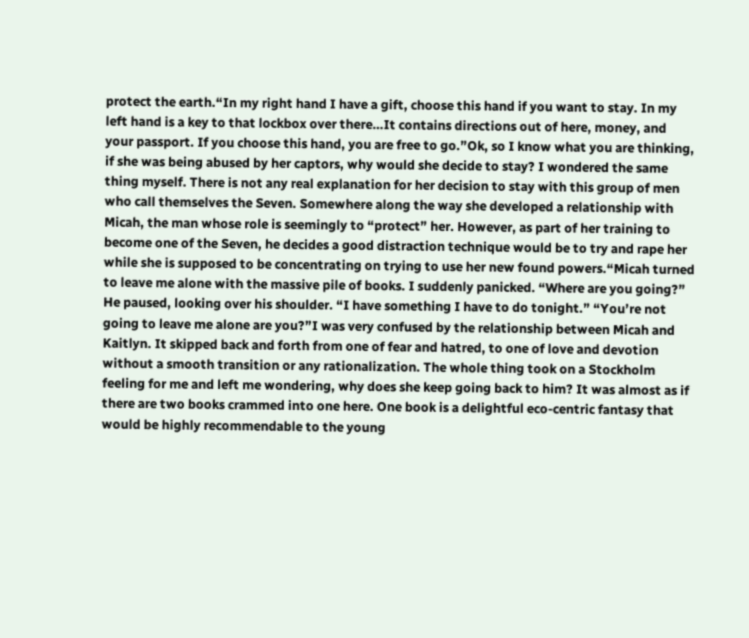protect the earth.“In my right hand I have a gift, choose this hand if you want to stay. In my left hand is a key to that lockbox over there…It contains directions out of here, money, and your passport. If you choose this hand, you are free to go.”Ok, so I know what you are thinking, if she was being abused by her captors, why would she decide to stay? I wondered the same thing myself. There is not any real explanation for her decision to stay with this group of men who call themselves the Seven. Somewhere along the way she developed a relationship with Micah, the man whose role is seemingly to “protect” her. However, as part of her training to become one of the Seven, he decides a good distraction technique would be to try and rape her while she is supposed to be concentrating on trying to use her new found powers.“Micah turned to leave me alone with the massive pile of books. I suddenly panicked. “Where are you going?” He paused, looking over his shoulder. “I have something I have to do tonight.” “You’re not going to leave me alone are you?”I was very confused by the relationship between Micah and Kaitlyn. It skipped back and forth from one of fear and hatred, to one of love and devotion without a smooth transition or any rationalization. The whole thing took on a Stockholm feeling for me and left me wondering, why does she keep going back to him? It was almost as if there are two books crammed into one here. One book is a delightful eco-centric fantasy that would be highly recommendable to the young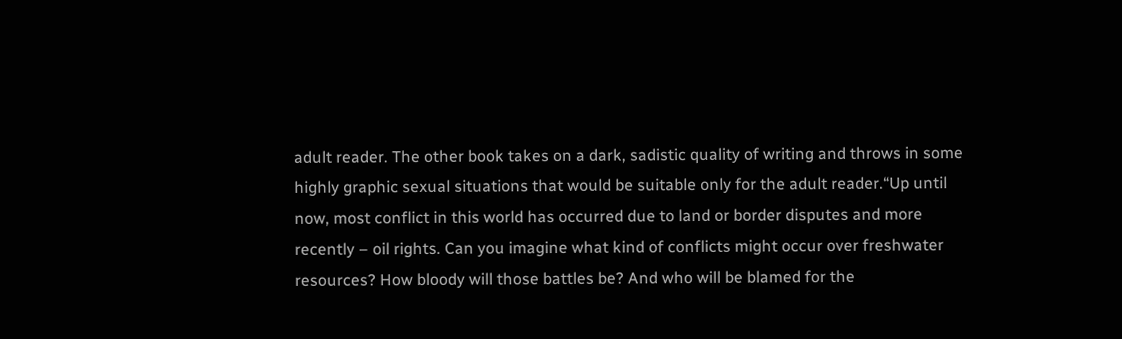adult reader. The other book takes on a dark, sadistic quality of writing and throws in some highly graphic sexual situations that would be suitable only for the adult reader.“Up until now, most conflict in this world has occurred due to land or border disputes and more recently – oil rights. Can you imagine what kind of conflicts might occur over freshwater resources? How bloody will those battles be? And who will be blamed for the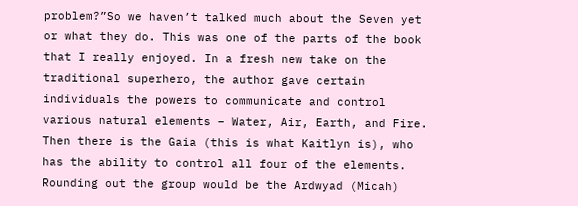problem?”So we haven’t talked much about the Seven yet or what they do. This was one of the parts of the book that I really enjoyed. In a fresh new take on the traditional superhero, the author gave certain individuals the powers to communicate and control various natural elements – Water, Air, Earth, and Fire. Then there is the Gaia (this is what Kaitlyn is), who has the ability to control all four of the elements. Rounding out the group would be the Ardwyad (Micah)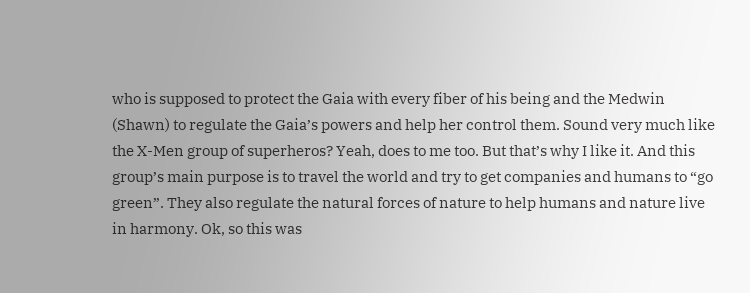who is supposed to protect the Gaia with every fiber of his being and the Medwin (Shawn) to regulate the Gaia’s powers and help her control them. Sound very much like the X-Men group of superheros? Yeah, does to me too. But that’s why I like it. And this group’s main purpose is to travel the world and try to get companies and humans to “go green”. They also regulate the natural forces of nature to help humans and nature live in harmony. Ok, so this was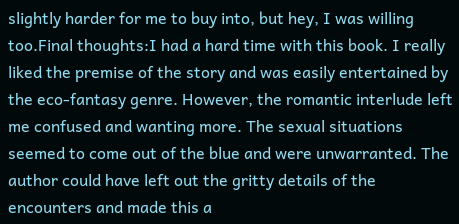slightly harder for me to buy into, but hey, I was willing too.Final thoughts:I had a hard time with this book. I really liked the premise of the story and was easily entertained by the eco-fantasy genre. However, the romantic interlude left me confused and wanting more. The sexual situations seemed to come out of the blue and were unwarranted. The author could have left out the gritty details of the encounters and made this a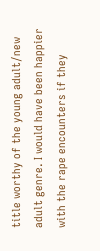title worthy of the young adult/new adult genre. I would have been happier with the rape encounters if they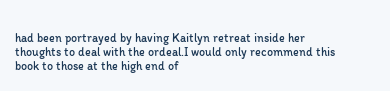had been portrayed by having Kaitlyn retreat inside her thoughts to deal with the ordeal.I would only recommend this book to those at the high end of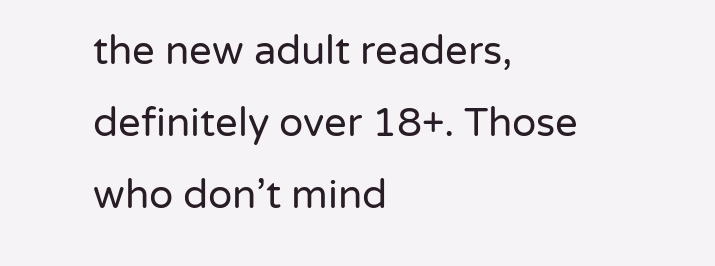the new adult readers, definitely over 18+. Those who don’t mind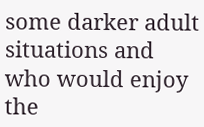some darker adult situations and who would enjoy the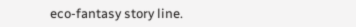eco-fantasy story line.